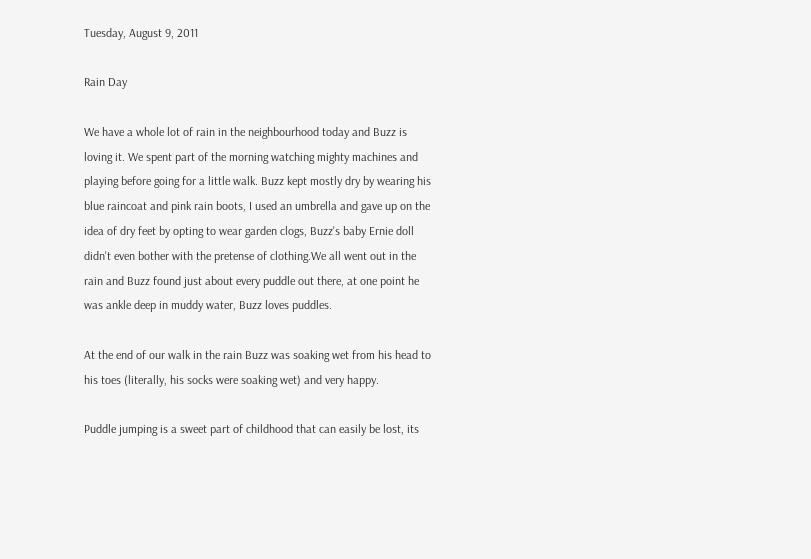Tuesday, August 9, 2011

Rain Day

We have a whole lot of rain in the neighbourhood today and Buzz is loving it. We spent part of the morning watching mighty machines and playing before going for a little walk. Buzz kept mostly dry by wearing his blue raincoat and pink rain boots, I used an umbrella and gave up on the idea of dry feet by opting to wear garden clogs, Buzz's baby Ernie doll didn't even bother with the pretense of clothing.We all went out in the rain and Buzz found just about every puddle out there, at one point he was ankle deep in muddy water, Buzz loves puddles.

At the end of our walk in the rain Buzz was soaking wet from his head to his toes (literally, his socks were soaking wet) and very happy.

Puddle jumping is a sweet part of childhood that can easily be lost, its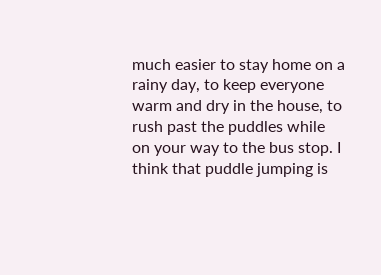much easier to stay home on a rainy day, to keep everyone warm and dry in the house, to rush past the puddles while on your way to the bus stop. I think that puddle jumping is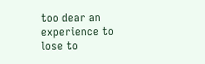too dear an experience to lose to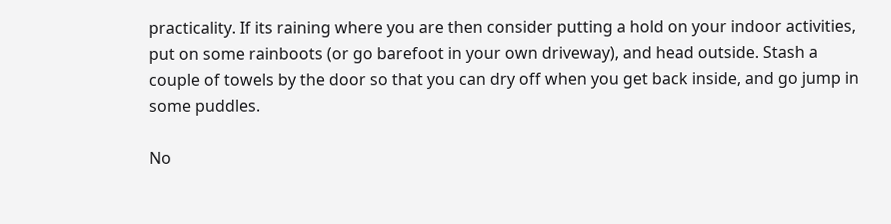practicality. If its raining where you are then consider putting a hold on your indoor activities, put on some rainboots (or go barefoot in your own driveway), and head outside. Stash a couple of towels by the door so that you can dry off when you get back inside, and go jump in some puddles.

No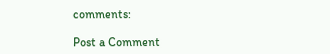comments:

Post a Comment